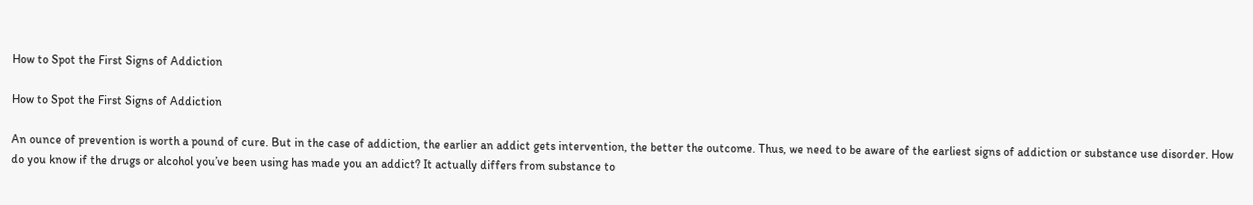How to Spot the First Signs of Addiction

How to Spot the First Signs of Addiction

An ounce of prevention is worth a pound of cure. But in the case of addiction, the earlier an addict gets intervention, the better the outcome. Thus, we need to be aware of the earliest signs of addiction or substance use disorder. How do you know if the drugs or alcohol you’ve been using has made you an addict? It actually differs from substance to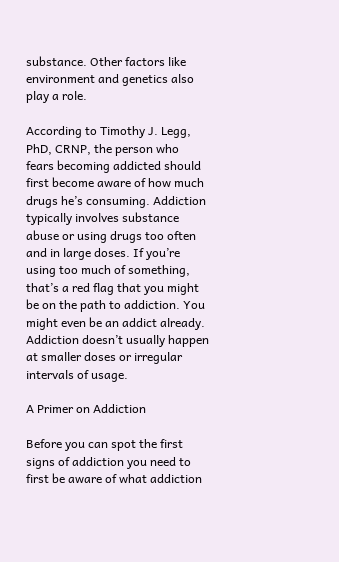substance. Other factors like environment and genetics also play a role.

According to Timothy J. Legg, PhD, CRNP, the person who fears becoming addicted should first become aware of how much drugs he’s consuming. Addiction typically involves substance abuse or using drugs too often and in large doses. If you’re using too much of something, that’s a red flag that you might be on the path to addiction. You might even be an addict already. Addiction doesn’t usually happen at smaller doses or irregular intervals of usage.

A Primer on Addiction

Before you can spot the first signs of addiction you need to first be aware of what addiction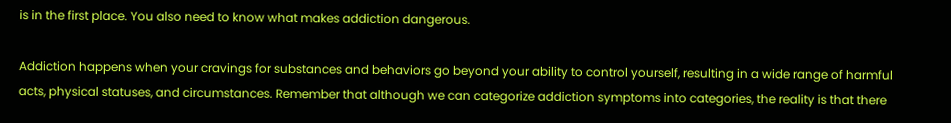is in the first place. You also need to know what makes addiction dangerous.

Addiction happens when your cravings for substances and behaviors go beyond your ability to control yourself, resulting in a wide range of harmful acts, physical statuses, and circumstances. Remember that although we can categorize addiction symptoms into categories, the reality is that there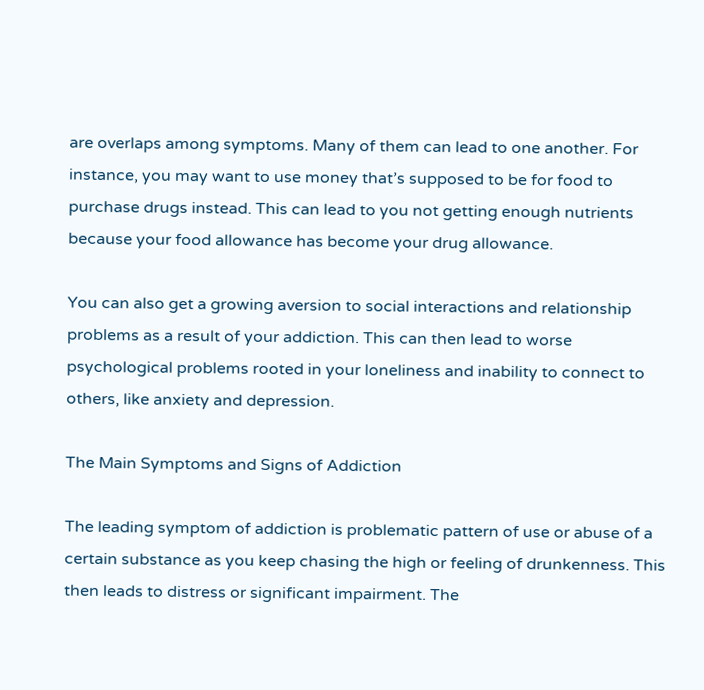are overlaps among symptoms. Many of them can lead to one another. For instance, you may want to use money that’s supposed to be for food to purchase drugs instead. This can lead to you not getting enough nutrients because your food allowance has become your drug allowance.

You can also get a growing aversion to social interactions and relationship problems as a result of your addiction. This can then lead to worse psychological problems rooted in your loneliness and inability to connect to others, like anxiety and depression.

The Main Symptoms and Signs of Addiction

The leading symptom of addiction is problematic pattern of use or abuse of a certain substance as you keep chasing the high or feeling of drunkenness. This then leads to distress or significant impairment. The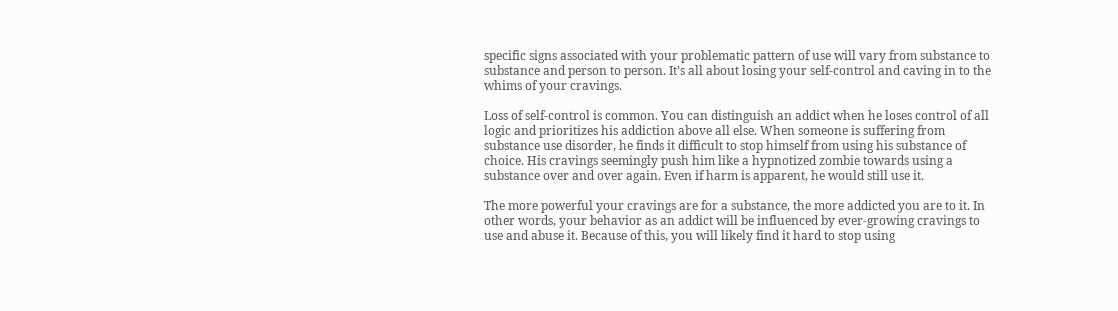specific signs associated with your problematic pattern of use will vary from substance to substance and person to person. It’s all about losing your self-control and caving in to the whims of your cravings.

Loss of self-control is common. You can distinguish an addict when he loses control of all logic and prioritizes his addiction above all else. When someone is suffering from substance use disorder, he finds it difficult to stop himself from using his substance of choice. His cravings seemingly push him like a hypnotized zombie towards using a substance over and over again. Even if harm is apparent, he would still use it.

The more powerful your cravings are for a substance, the more addicted you are to it. In other words, your behavior as an addict will be influenced by ever-growing cravings to use and abuse it. Because of this, you will likely find it hard to stop using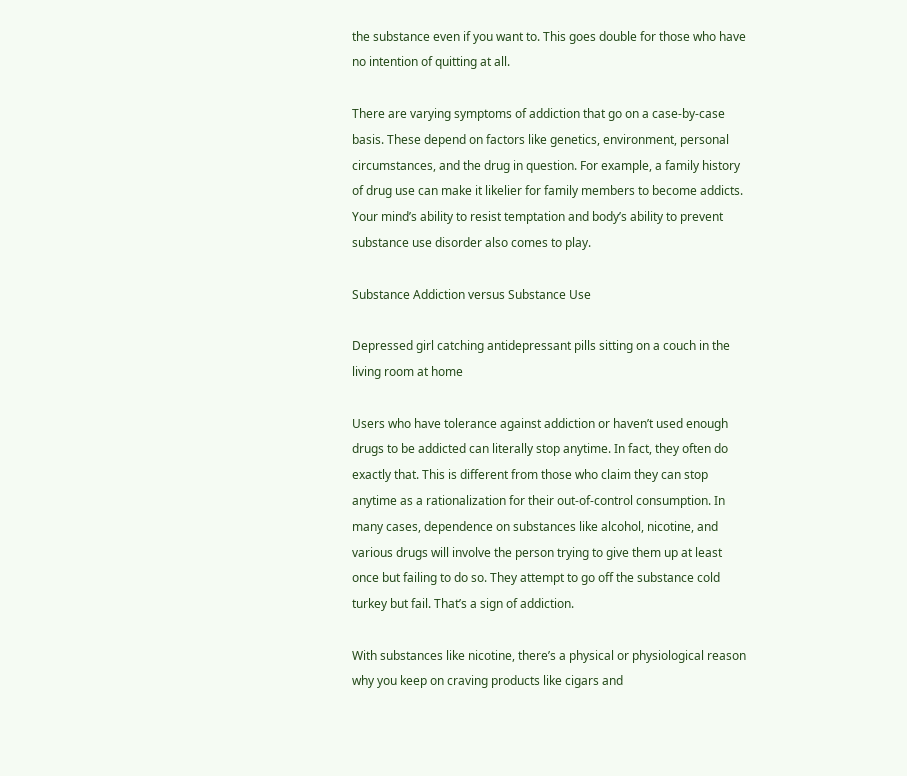the substance even if you want to. This goes double for those who have no intention of quitting at all.

There are varying symptoms of addiction that go on a case-by-case basis. These depend on factors like genetics, environment, personal circumstances, and the drug in question. For example, a family history of drug use can make it likelier for family members to become addicts. Your mind’s ability to resist temptation and body’s ability to prevent substance use disorder also comes to play.

Substance Addiction versus Substance Use

Depressed girl catching antidepressant pills sitting on a couch in the living room at home

Users who have tolerance against addiction or haven’t used enough drugs to be addicted can literally stop anytime. In fact, they often do exactly that. This is different from those who claim they can stop anytime as a rationalization for their out-of-control consumption. In many cases, dependence on substances like alcohol, nicotine, and various drugs will involve the person trying to give them up at least once but failing to do so. They attempt to go off the substance cold turkey but fail. That’s a sign of addiction.

With substances like nicotine, there’s a physical or physiological reason why you keep on craving products like cigars and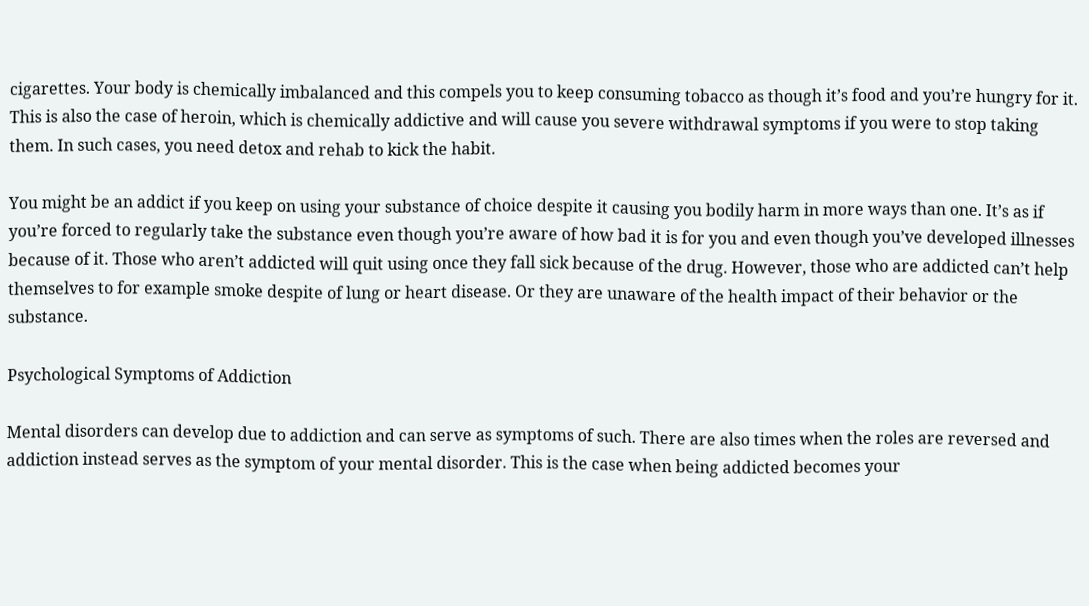cigarettes. Your body is chemically imbalanced and this compels you to keep consuming tobacco as though it’s food and you’re hungry for it. This is also the case of heroin, which is chemically addictive and will cause you severe withdrawal symptoms if you were to stop taking them. In such cases, you need detox and rehab to kick the habit.

You might be an addict if you keep on using your substance of choice despite it causing you bodily harm in more ways than one. It’s as if you’re forced to regularly take the substance even though you’re aware of how bad it is for you and even though you’ve developed illnesses because of it. Those who aren’t addicted will quit using once they fall sick because of the drug. However, those who are addicted can’t help themselves to for example smoke despite of lung or heart disease. Or they are unaware of the health impact of their behavior or the substance.

Psychological Symptoms of Addiction

Mental disorders can develop due to addiction and can serve as symptoms of such. There are also times when the roles are reversed and addiction instead serves as the symptom of your mental disorder. This is the case when being addicted becomes your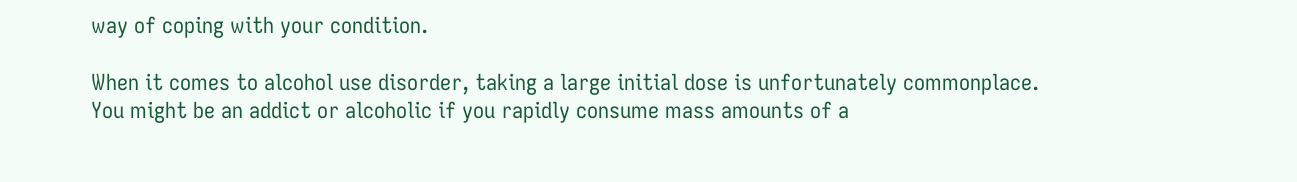way of coping with your condition.

When it comes to alcohol use disorder, taking a large initial dose is unfortunately commonplace. You might be an addict or alcoholic if you rapidly consume mass amounts of a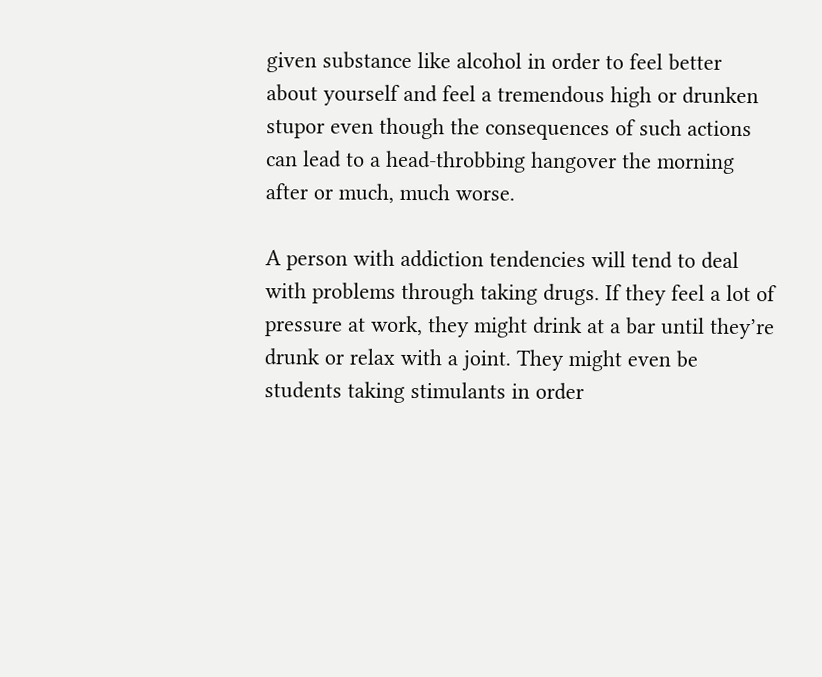given substance like alcohol in order to feel better about yourself and feel a tremendous high or drunken stupor even though the consequences of such actions can lead to a head-throbbing hangover the morning after or much, much worse.

A person with addiction tendencies will tend to deal with problems through taking drugs. If they feel a lot of pressure at work, they might drink at a bar until they’re drunk or relax with a joint. They might even be students taking stimulants in order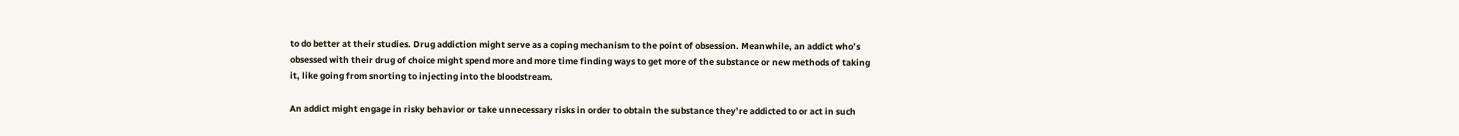to do better at their studies. Drug addiction might serve as a coping mechanism to the point of obsession. Meanwhile, an addict who’s obsessed with their drug of choice might spend more and more time finding ways to get more of the substance or new methods of taking it, like going from snorting to injecting into the bloodstream.

An addict might engage in risky behavior or take unnecessary risks in order to obtain the substance they’re addicted to or act in such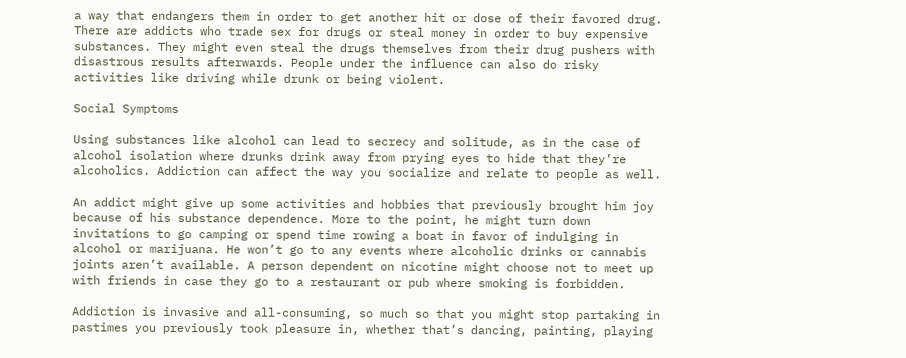a way that endangers them in order to get another hit or dose of their favored drug. There are addicts who trade sex for drugs or steal money in order to buy expensive substances. They might even steal the drugs themselves from their drug pushers with disastrous results afterwards. People under the influence can also do risky activities like driving while drunk or being violent.

Social Symptoms

Using substances like alcohol can lead to secrecy and solitude, as in the case of alcohol isolation where drunks drink away from prying eyes to hide that they’re alcoholics. Addiction can affect the way you socialize and relate to people as well.

An addict might give up some activities and hobbies that previously brought him joy because of his substance dependence. More to the point, he might turn down invitations to go camping or spend time rowing a boat in favor of indulging in alcohol or marijuana. He won’t go to any events where alcoholic drinks or cannabis joints aren’t available. A person dependent on nicotine might choose not to meet up with friends in case they go to a restaurant or pub where smoking is forbidden.

Addiction is invasive and all-consuming, so much so that you might stop partaking in pastimes you previously took pleasure in, whether that’s dancing, painting, playing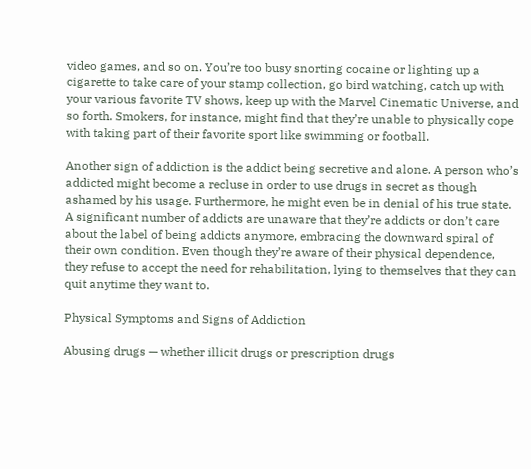video games, and so on. You’re too busy snorting cocaine or lighting up a cigarette to take care of your stamp collection, go bird watching, catch up with your various favorite TV shows, keep up with the Marvel Cinematic Universe, and so forth. Smokers, for instance, might find that they’re unable to physically cope with taking part of their favorite sport like swimming or football.

Another sign of addiction is the addict being secretive and alone. A person who’s addicted might become a recluse in order to use drugs in secret as though ashamed by his usage. Furthermore, he might even be in denial of his true state. A significant number of addicts are unaware that they’re addicts or don’t care about the label of being addicts anymore, embracing the downward spiral of their own condition. Even though they’re aware of their physical dependence, they refuse to accept the need for rehabilitation, lying to themselves that they can quit anytime they want to.

Physical Symptoms and Signs of Addiction

Abusing drugs — whether illicit drugs or prescription drugs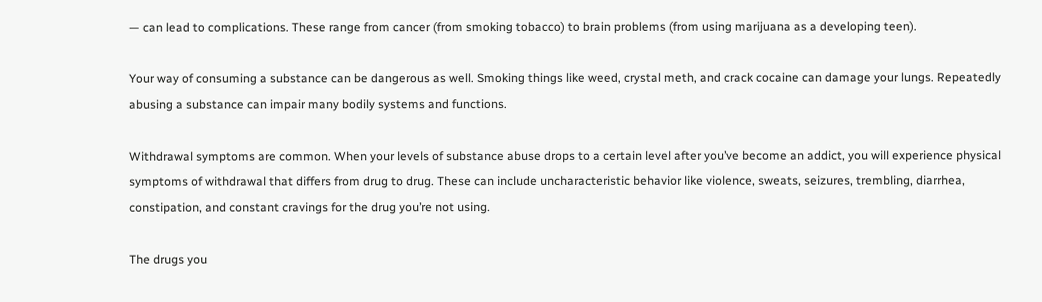— can lead to complications. These range from cancer (from smoking tobacco) to brain problems (from using marijuana as a developing teen).

Your way of consuming a substance can be dangerous as well. Smoking things like weed, crystal meth, and crack cocaine can damage your lungs. Repeatedly abusing a substance can impair many bodily systems and functions.

Withdrawal symptoms are common. When your levels of substance abuse drops to a certain level after you’ve become an addict, you will experience physical symptoms of withdrawal that differs from drug to drug. These can include uncharacteristic behavior like violence, sweats, seizures, trembling, diarrhea, constipation, and constant cravings for the drug you’re not using.

The drugs you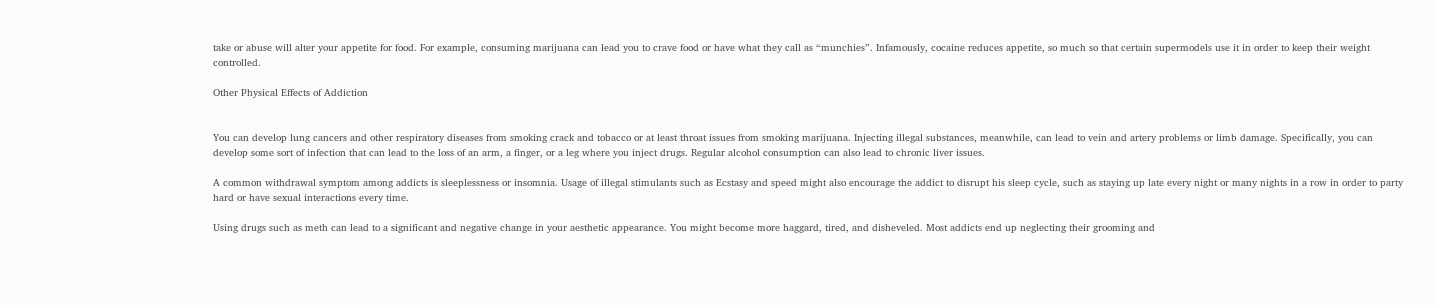take or abuse will alter your appetite for food. For example, consuming marijuana can lead you to crave food or have what they call as “munchies”. Infamously, cocaine reduces appetite, so much so that certain supermodels use it in order to keep their weight controlled.

Other Physical Effects of Addiction


You can develop lung cancers and other respiratory diseases from smoking crack and tobacco or at least throat issues from smoking marijuana. Injecting illegal substances, meanwhile, can lead to vein and artery problems or limb damage. Specifically, you can develop some sort of infection that can lead to the loss of an arm, a finger, or a leg where you inject drugs. Regular alcohol consumption can also lead to chronic liver issues.

A common withdrawal symptom among addicts is sleeplessness or insomnia. Usage of illegal stimulants such as Ecstasy and speed might also encourage the addict to disrupt his sleep cycle, such as staying up late every night or many nights in a row in order to party hard or have sexual interactions every time.

Using drugs such as meth can lead to a significant and negative change in your aesthetic appearance. You might become more haggard, tired, and disheveled. Most addicts end up neglecting their grooming and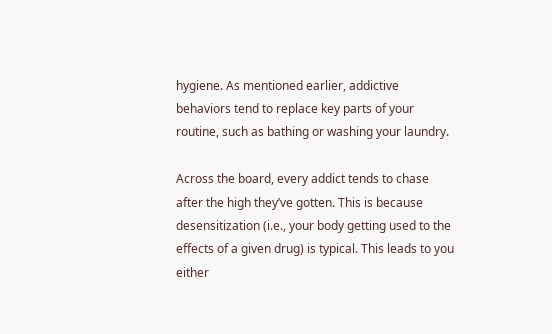hygiene. As mentioned earlier, addictive behaviors tend to replace key parts of your routine, such as bathing or washing your laundry.

Across the board, every addict tends to chase after the high they’ve gotten. This is because desensitization (i.e., your body getting used to the effects of a given drug) is typical. This leads to you either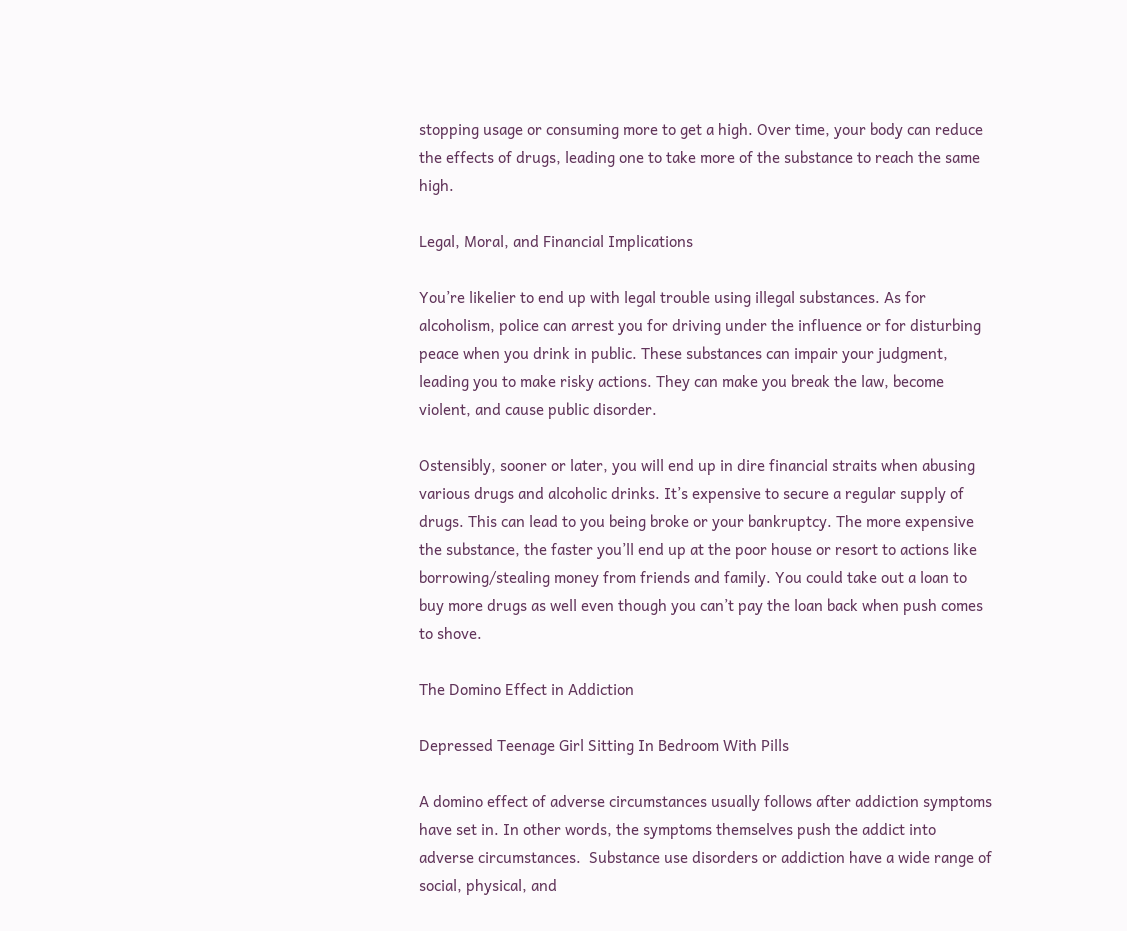stopping usage or consuming more to get a high. Over time, your body can reduce the effects of drugs, leading one to take more of the substance to reach the same high.

Legal, Moral, and Financial Implications

You’re likelier to end up with legal trouble using illegal substances. As for alcoholism, police can arrest you for driving under the influence or for disturbing peace when you drink in public. These substances can impair your judgment, leading you to make risky actions. They can make you break the law, become violent, and cause public disorder.

Ostensibly, sooner or later, you will end up in dire financial straits when abusing various drugs and alcoholic drinks. It’s expensive to secure a regular supply of drugs. This can lead to you being broke or your bankruptcy. The more expensive the substance, the faster you’ll end up at the poor house or resort to actions like borrowing/stealing money from friends and family. You could take out a loan to buy more drugs as well even though you can’t pay the loan back when push comes to shove.

The Domino Effect in Addiction

Depressed Teenage Girl Sitting In Bedroom With Pills

A domino effect of adverse circumstances usually follows after addiction symptoms have set in. In other words, the symptoms themselves push the addict into adverse circumstances.  Substance use disorders or addiction have a wide range of social, physical, and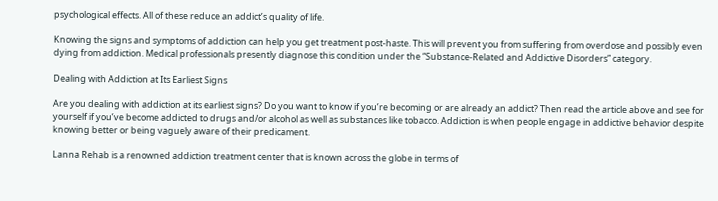psychological effects. All of these reduce an addict’s quality of life.

Knowing the signs and symptoms of addiction can help you get treatment post-haste. This will prevent you from suffering from overdose and possibly even dying from addiction. Medical professionals presently diagnose this condition under the “Substance-Related and Addictive Disorders” category.

Dealing with Addiction at Its Earliest Signs

Are you dealing with addiction at its earliest signs? Do you want to know if you’re becoming or are already an addict? Then read the article above and see for yourself if you’ve become addicted to drugs and/or alcohol as well as substances like tobacco. Addiction is when people engage in addictive behavior despite knowing better or being vaguely aware of their predicament.

Lanna Rehab is a renowned addiction treatment center that is known across the globe in terms of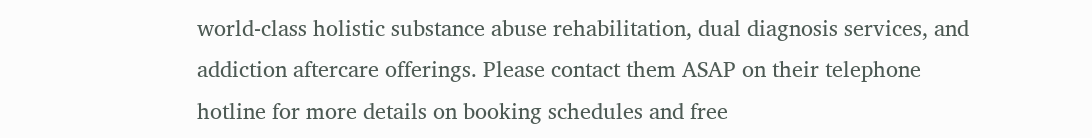world-class holistic substance abuse rehabilitation, dual diagnosis services, and addiction aftercare offerings. Please contact them ASAP on their telephone hotline for more details on booking schedules and free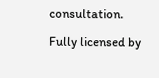consultation.

Fully licensed by